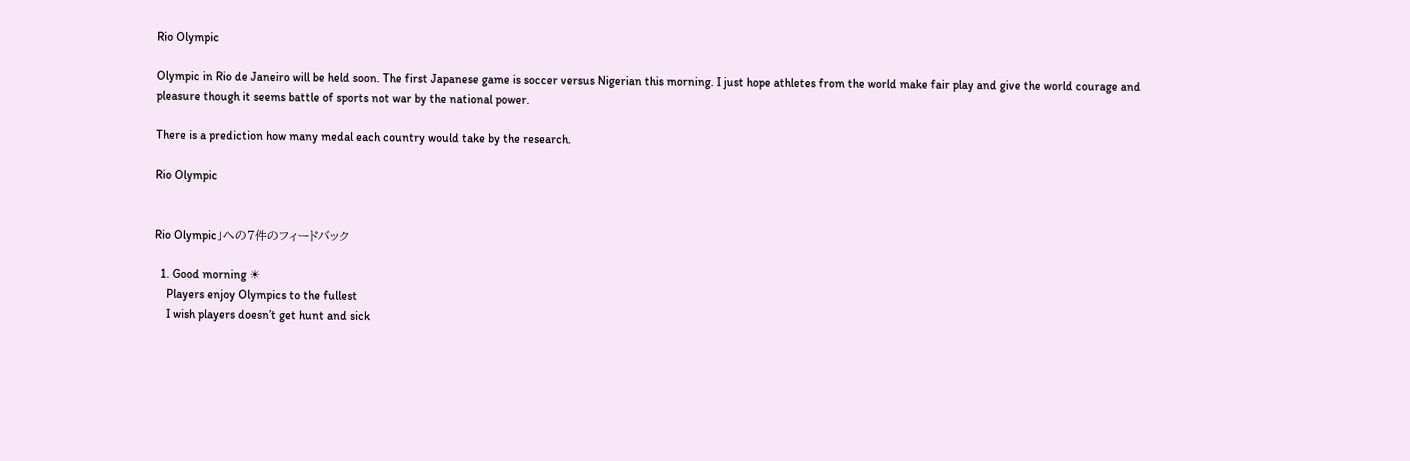Rio Olympic

Olympic in Rio de Janeiro will be held soon. The first Japanese game is soccer versus Nigerian this morning. I just hope athletes from the world make fair play and give the world courage and pleasure though it seems battle of sports not war by the national power.

There is a prediction how many medal each country would take by the research.

Rio Olympic


Rio Olympic」への7件のフィードバック

  1. Good morning ☀
    Players enjoy Olympics to the fullest
    I wish players doesn’t get hunt and sick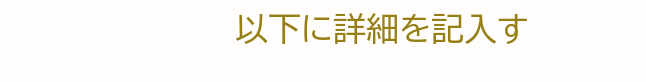以下に詳細を記入す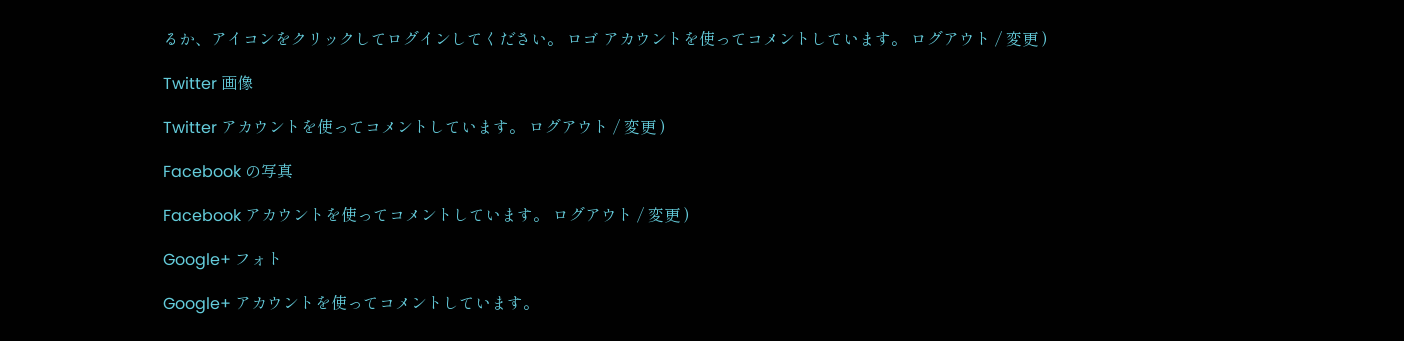るか、アイコンをクリックしてログインしてください。 ロゴ アカウントを使ってコメントしています。 ログアウト / 変更 )

Twitter 画像

Twitter アカウントを使ってコメントしています。 ログアウト / 変更 )

Facebook の写真

Facebook アカウントを使ってコメントしています。 ログアウト / 変更 )

Google+ フォト

Google+ アカウントを使ってコメントしています。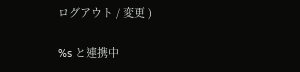ログアウト / 変更 )

%s と連携中